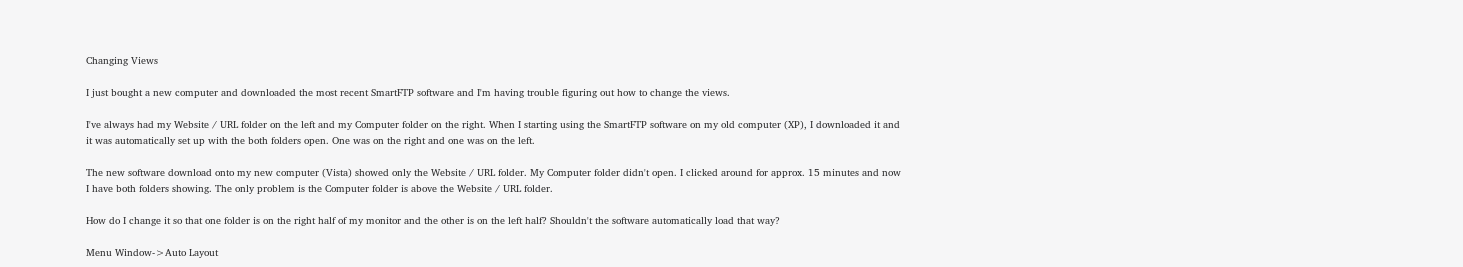Changing Views

I just bought a new computer and downloaded the most recent SmartFTP software and I'm having trouble figuring out how to change the views.

I've always had my Website / URL folder on the left and my Computer folder on the right. When I starting using the SmartFTP software on my old computer (XP), I downloaded it and it was automatically set up with the both folders open. One was on the right and one was on the left.

The new software download onto my new computer (Vista) showed only the Website / URL folder. My Computer folder didn't open. I clicked around for approx. 15 minutes and now I have both folders showing. The only problem is the Computer folder is above the Website / URL folder.

How do I change it so that one folder is on the right half of my monitor and the other is on the left half? Shouldn't the software automatically load that way?

Menu Window->Auto Layout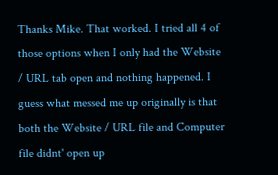Thanks Mike. That worked. I tried all 4 of those options when I only had the Website / URL tab open and nothing happened. I guess what messed me up originally is that both the Website / URL file and Computer file didnt' open up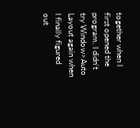together when I first opened the program. I didn't try Window>Auto Layout again when I finally figured out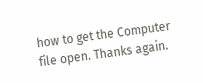how to get the Computer file open. Thanks again.